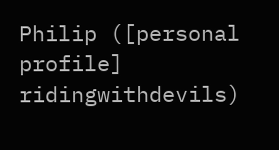Philip ([personal profile] ridingwithdevils)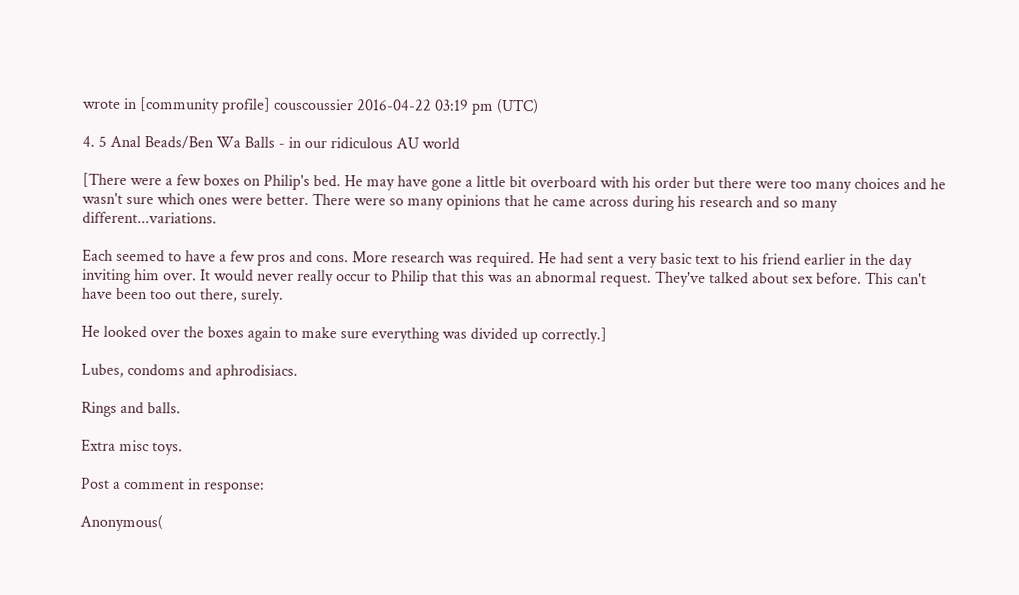wrote in [community profile] couscoussier 2016-04-22 03:19 pm (UTC)

4. 5 Anal Beads/Ben Wa Balls - in our ridiculous AU world

[There were a few boxes on Philip's bed. He may have gone a little bit overboard with his order but there were too many choices and he wasn't sure which ones were better. There were so many opinions that he came across during his research and so many different...variations.

Each seemed to have a few pros and cons. More research was required. He had sent a very basic text to his friend earlier in the day inviting him over. It would never really occur to Philip that this was an abnormal request. They've talked about sex before. This can't have been too out there, surely.

He looked over the boxes again to make sure everything was divided up correctly.]

Lubes, condoms and aphrodisiacs.

Rings and balls.

Extra misc toys.

Post a comment in response:

Anonymous(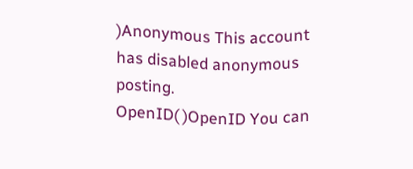)Anonymous This account has disabled anonymous posting.
OpenID( )OpenID You can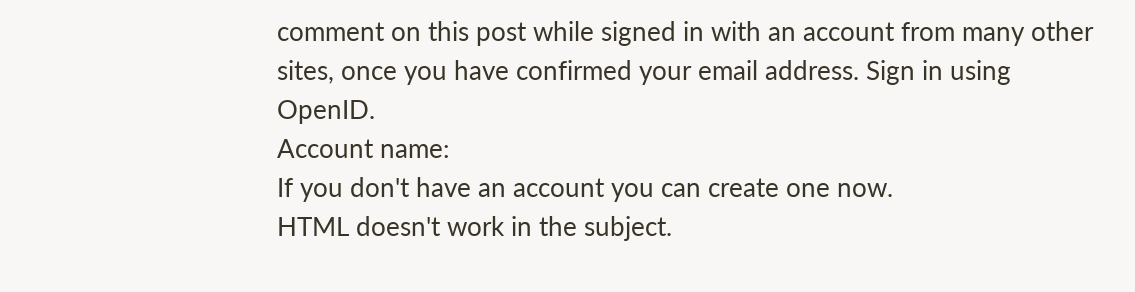comment on this post while signed in with an account from many other sites, once you have confirmed your email address. Sign in using OpenID.
Account name:
If you don't have an account you can create one now.
HTML doesn't work in the subject.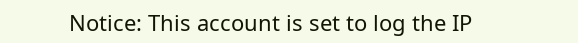Notice: This account is set to log the IP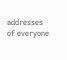addresses of everyone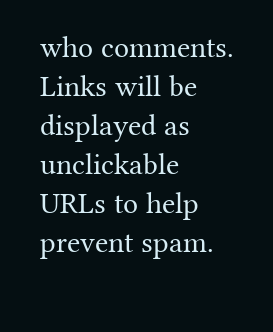who comments.
Links will be displayed as unclickable URLs to help prevent spam.